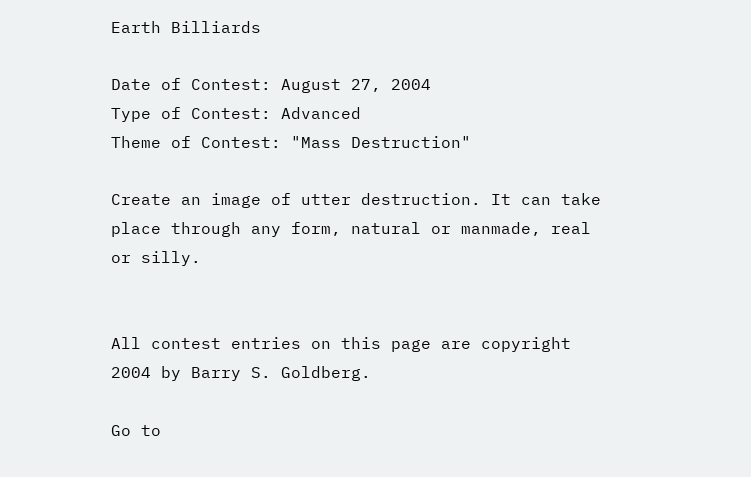Earth Billiards

Date of Contest: August 27, 2004
Type of Contest: Advanced
Theme of Contest: "Mass Destruction"

Create an image of utter destruction. It can take place through any form, natural or manmade, real or silly.


All contest entries on this page are copyright 2004 by Barry S. Goldberg.

Go to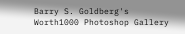Barry S. Goldberg's Worth1000 Photoshop Gallery